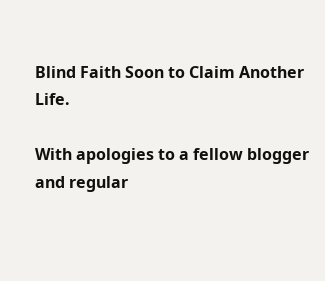Blind Faith Soon to Claim Another Life.

With apologies to a fellow blogger and regular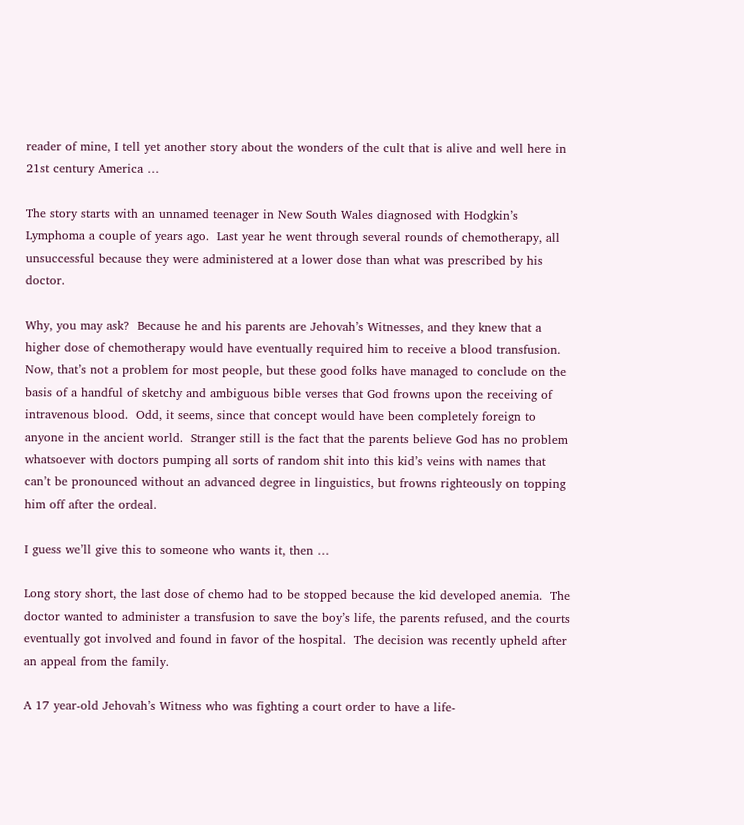reader of mine, I tell yet another story about the wonders of the cult that is alive and well here in 21st century America …

The story starts with an unnamed teenager in New South Wales diagnosed with Hodgkin’s Lymphoma a couple of years ago.  Last year he went through several rounds of chemotherapy, all unsuccessful because they were administered at a lower dose than what was prescribed by his doctor.

Why, you may ask?  Because he and his parents are Jehovah’s Witnesses, and they knew that a higher dose of chemotherapy would have eventually required him to receive a blood transfusion.  Now, that’s not a problem for most people, but these good folks have managed to conclude on the basis of a handful of sketchy and ambiguous bible verses that God frowns upon the receiving of intravenous blood.  Odd, it seems, since that concept would have been completely foreign to anyone in the ancient world.  Stranger still is the fact that the parents believe God has no problem whatsoever with doctors pumping all sorts of random shit into this kid’s veins with names that can’t be pronounced without an advanced degree in linguistics, but frowns righteously on topping him off after the ordeal.

I guess we’ll give this to someone who wants it, then …

Long story short, the last dose of chemo had to be stopped because the kid developed anemia.  The doctor wanted to administer a transfusion to save the boy’s life, the parents refused, and the courts eventually got involved and found in favor of the hospital.  The decision was recently upheld after an appeal from the family.

A 17 year-old Jehovah’s Witness who was fighting a court order to have a life-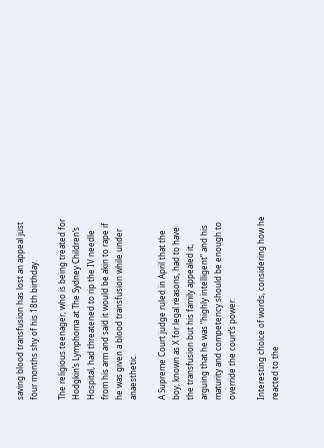saving blood transfusion has lost an appeal just four months shy of his 18th birthday.

The religious teenager, who is being treated for Hodgkin’s Lymphoma at The Sydney Children’s Hospital, had threatened to rip the IV needle from his arm and said it would be akin to rape if he was given a blood transfusion while under anaesthetic.

A Supreme Court judge ruled in April that the boy, known as X for legal reasons, had to have the transfusion but his family appealed it, arguing that he was “highly intelligent” and his maturity and competency should be enough to override the court’s power.

Interesting choice of words, considering how he reacted to the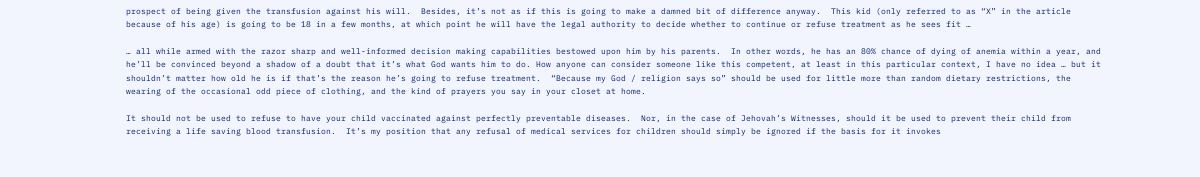prospect of being given the transfusion against his will.  Besides, it’s not as if this is going to make a damned bit of difference anyway.  This kid (only referred to as “X” in the article because of his age) is going to be 18 in a few months, at which point he will have the legal authority to decide whether to continue or refuse treatment as he sees fit …

… all while armed with the razor sharp and well-informed decision making capabilities bestowed upon him by his parents.  In other words, he has an 80% chance of dying of anemia within a year, and he’ll be convinced beyond a shadow of a doubt that it’s what God wants him to do. How anyone can consider someone like this competent, at least in this particular context, I have no idea … but it shouldn’t matter how old he is if that’s the reason he’s going to refuse treatment.  “Because my God / religion says so” should be used for little more than random dietary restrictions, the wearing of the occasional odd piece of clothing, and the kind of prayers you say in your closet at home.

It should not be used to refuse to have your child vaccinated against perfectly preventable diseases.  Nor, in the case of Jehovah’s Witnesses, should it be used to prevent their child from receiving a life saving blood transfusion.  It’s my position that any refusal of medical services for children should simply be ignored if the basis for it invokes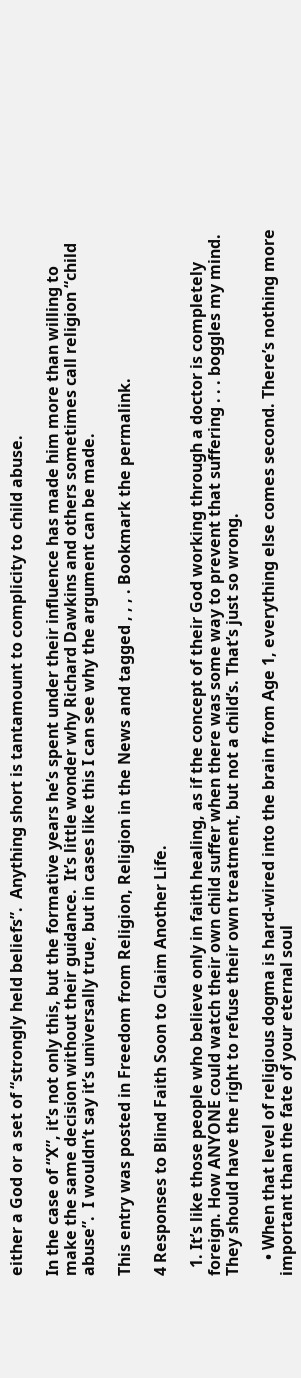either a God or a set of “strongly held beliefs”.  Anything short is tantamount to complicity to child abuse.

In the case of “X”, it’s not only this, but the formative years he’s spent under their influence has made him more than willing to make the same decision without their guidance.  It’s little wonder why Richard Dawkins and others sometimes call religion “child abuse”.  I wouldn’t say it’s universally true, but in cases like this I can see why the argument can be made.

This entry was posted in Freedom from Religion, Religion in the News and tagged , , , . Bookmark the permalink.

4 Responses to Blind Faith Soon to Claim Another Life.

  1. It’s like those people who believe only in faith healing, as if the concept of their God working through a doctor is completely foreign. How ANYONE could watch their own child suffer when there was some way to prevent that suffering . . . boggles my mind. They should have the right to refuse their own treatment, but not a child’s. That’s just so wrong.

    • When that level of religious dogma is hard-wired into the brain from Age 1, everything else comes second. There’s nothing more important than the fate of your eternal soul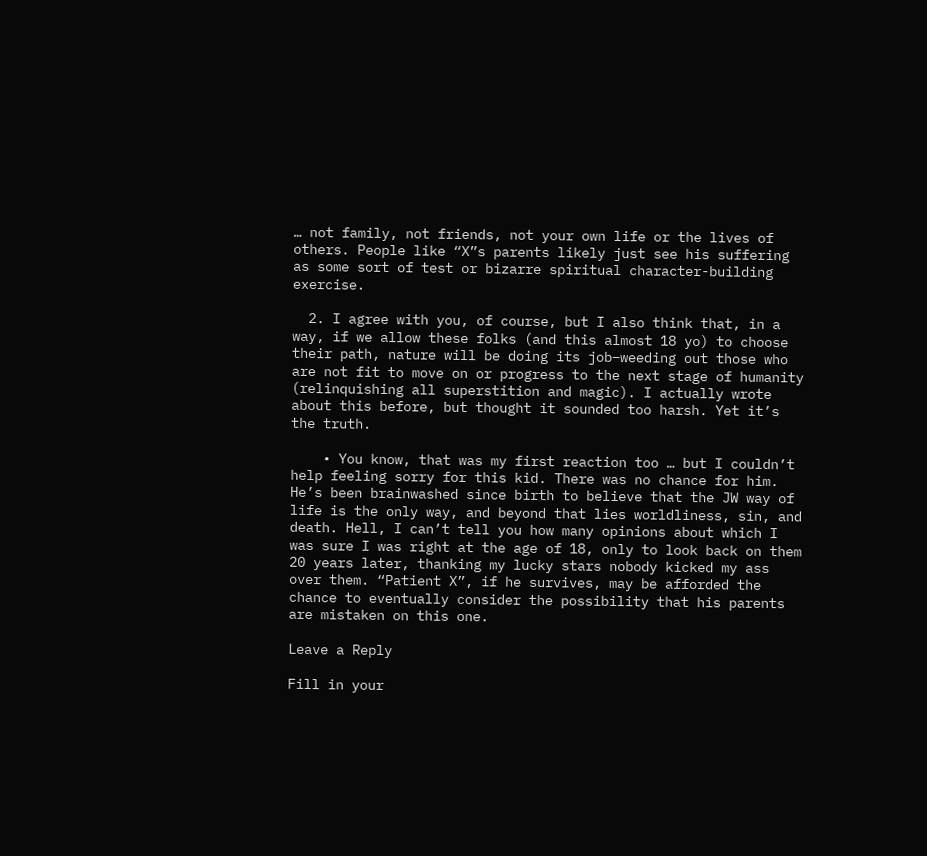… not family, not friends, not your own life or the lives of others. People like “X”s parents likely just see his suffering as some sort of test or bizarre spiritual character-building exercise.

  2. I agree with you, of course, but I also think that, in a way, if we allow these folks (and this almost 18 yo) to choose their path, nature will be doing its job–weeding out those who are not fit to move on or progress to the next stage of humanity (relinquishing all superstition and magic). I actually wrote about this before, but thought it sounded too harsh. Yet it’s the truth.

    • You know, that was my first reaction too … but I couldn’t help feeling sorry for this kid. There was no chance for him. He’s been brainwashed since birth to believe that the JW way of life is the only way, and beyond that lies worldliness, sin, and death. Hell, I can’t tell you how many opinions about which I was sure I was right at the age of 18, only to look back on them 20 years later, thanking my lucky stars nobody kicked my ass over them. “Patient X”, if he survives, may be afforded the chance to eventually consider the possibility that his parents are mistaken on this one.

Leave a Reply

Fill in your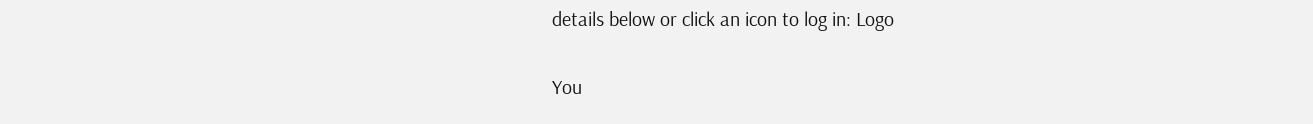details below or click an icon to log in: Logo

You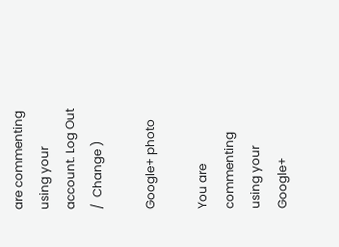are commenting using your account. Log Out /  Change )

Google+ photo

You are commenting using your Google+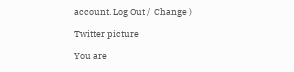account. Log Out /  Change )

Twitter picture

You are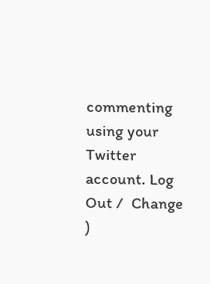commenting using your Twitter account. Log Out /  Change )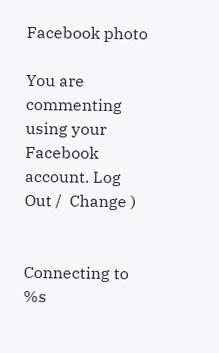Facebook photo

You are commenting using your Facebook account. Log Out /  Change )


Connecting to %s